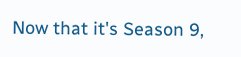Now that it's Season 9,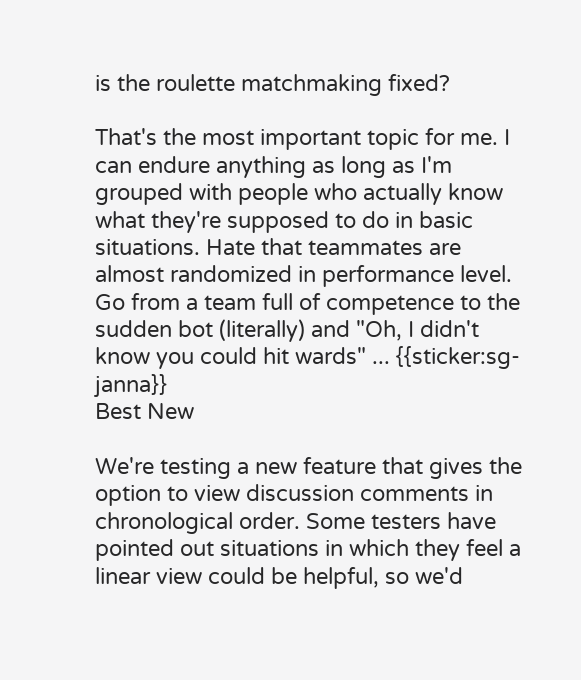is the roulette matchmaking fixed?

That's the most important topic for me. I can endure anything as long as I'm grouped with people who actually know what they're supposed to do in basic situations. Hate that teammates are almost randomized in performance level. Go from a team full of competence to the sudden bot (literally) and "Oh, I didn't know you could hit wards" ... {{sticker:sg-janna}}
Best New

We're testing a new feature that gives the option to view discussion comments in chronological order. Some testers have pointed out situations in which they feel a linear view could be helpful, so we'd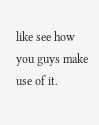like see how you guys make use of it.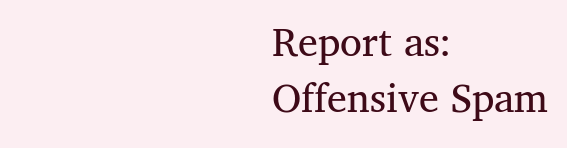Report as:
Offensive Spam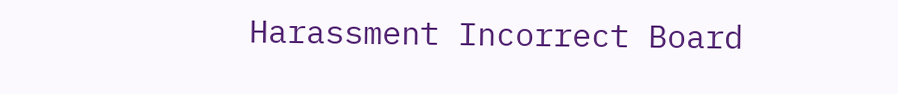Harassment Incorrect Board